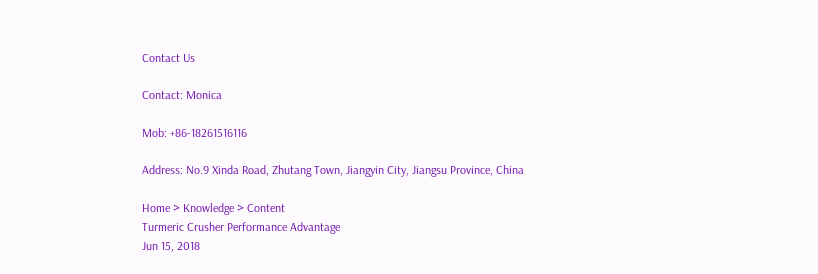Contact Us

Contact: Monica

Mob: +86-18261516116

Address: No.9 Xinda Road, Zhutang Town, Jiangyin City, Jiangsu Province, China

Home > Knowledge > Content
Turmeric Crusher Performance Advantage
Jun 15, 2018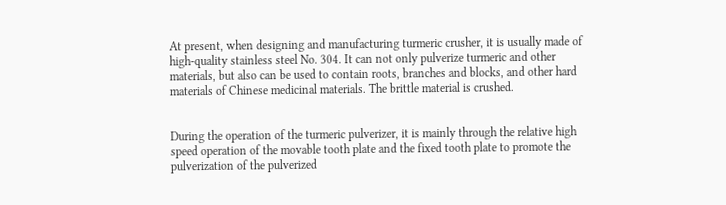At present, when designing and manufacturing turmeric crusher, it is usually made of high-quality stainless steel No. 304. It can not only pulverize turmeric and other materials, but also can be used to contain roots, branches and blocks, and other hard materials of Chinese medicinal materials. The brittle material is crushed.


During the operation of the turmeric pulverizer, it is mainly through the relative high speed operation of the movable tooth plate and the fixed tooth plate to promote the pulverization of the pulverized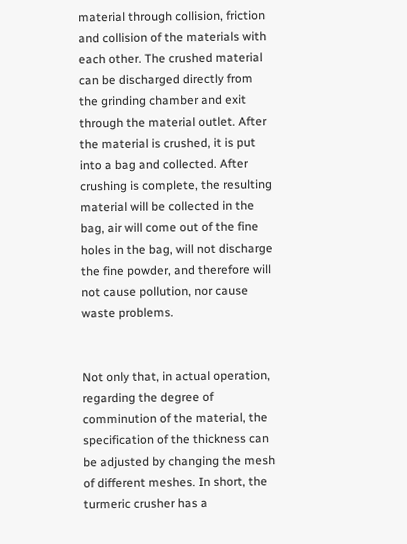material through collision, friction and collision of the materials with each other. The crushed material can be discharged directly from the grinding chamber and exit through the material outlet. After the material is crushed, it is put into a bag and collected. After crushing is complete, the resulting material will be collected in the bag, air will come out of the fine holes in the bag, will not discharge the fine powder, and therefore will not cause pollution, nor cause waste problems.


Not only that, in actual operation, regarding the degree of comminution of the material, the specification of the thickness can be adjusted by changing the mesh of different meshes. In short, the turmeric crusher has a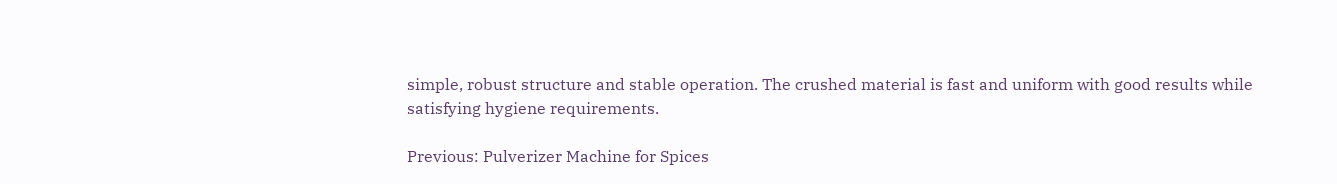simple, robust structure and stable operation. The crushed material is fast and uniform with good results while satisfying hygiene requirements.

Previous: Pulverizer Machine for Spices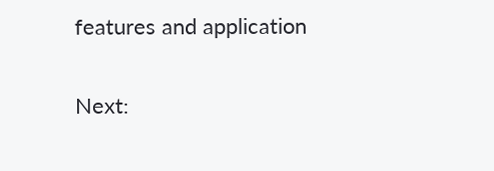features and application

Next: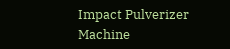Impact Pulverizer Machine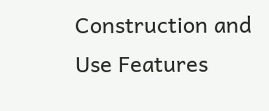Construction and Use Features